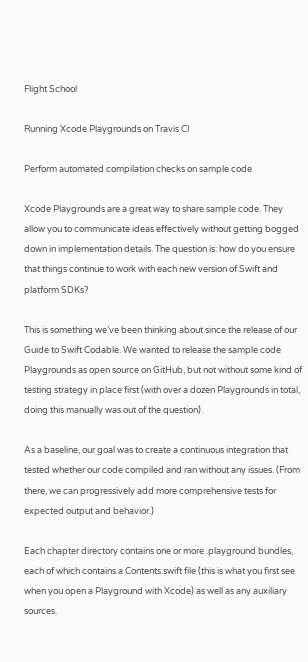Flight School

Running Xcode Playgrounds on Travis CI

Perform automated compilation checks on sample code

Xcode Playgrounds are a great way to share sample code. They allow you to communicate ideas effectively without getting bogged down in implementation details. The question is: how do you ensure that things continue to work with each new version of Swift and platform SDKs?

This is something we’ve been thinking about since the release of our Guide to Swift Codable. We wanted to release the sample code Playgrounds as open source on GitHub, but not without some kind of testing strategy in place first (with over a dozen Playgrounds in total, doing this manually was out of the question).

As a baseline, our goal was to create a continuous integration that tested whether our code compiled and ran without any issues. (From there, we can progressively add more comprehensive tests for expected output and behavior.)

Each chapter directory contains one or more .playground bundles, each of which contains a Contents.swift file (this is what you first see when you open a Playground with Xcode) as well as any auxiliary sources.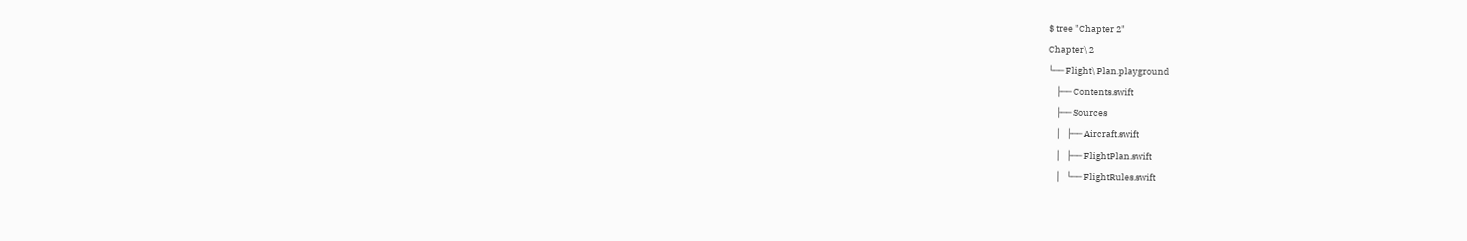$ tree "Chapter 2"
Chapter\ 2
└── Flight\ Plan.playground
    ├── Contents.swift
    ├── Sources
    │   ├── Aircraft.swift
    │   ├── FlightPlan.swift
    │   └── FlightRules.swift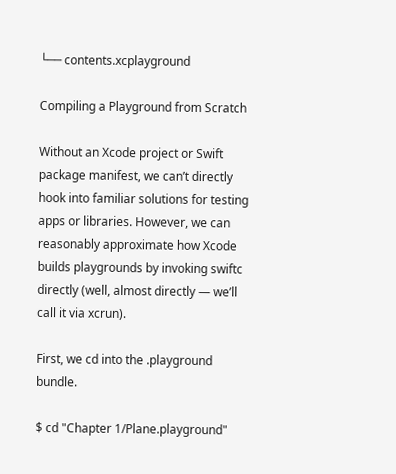└── contents.xcplayground

Compiling a Playground from Scratch

Without an Xcode project or Swift package manifest, we can’t directly hook into familiar solutions for testing apps or libraries. However, we can reasonably approximate how Xcode builds playgrounds by invoking swiftc directly (well, almost directly — we’ll call it via xcrun).

First, we cd into the .playground bundle.

$ cd "Chapter 1/Plane.playground"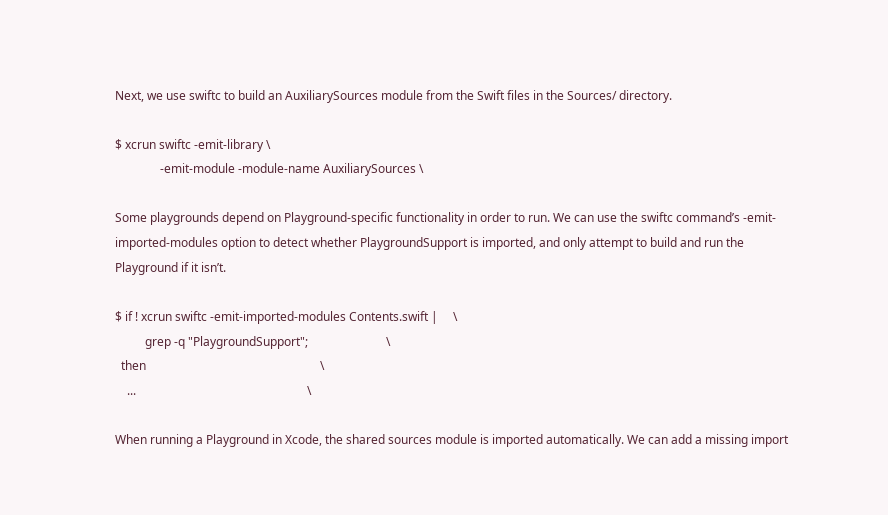Next, we use swiftc to build an AuxiliarySources module from the Swift files in the Sources/ directory.

$ xcrun swiftc -emit-library \
               -emit-module -module-name AuxiliarySources \

Some playgrounds depend on Playground-specific functionality in order to run. We can use the swiftc command’s -emit-imported-modules option to detect whether PlaygroundSupport is imported, and only attempt to build and run the Playground if it isn’t.

$ if ! xcrun swiftc -emit-imported-modules Contents.swift |     \
          grep -q "PlaygroundSupport";                          \
  then                                                          \
    ...                                                         \

When running a Playground in Xcode, the shared sources module is imported automatically. We can add a missing import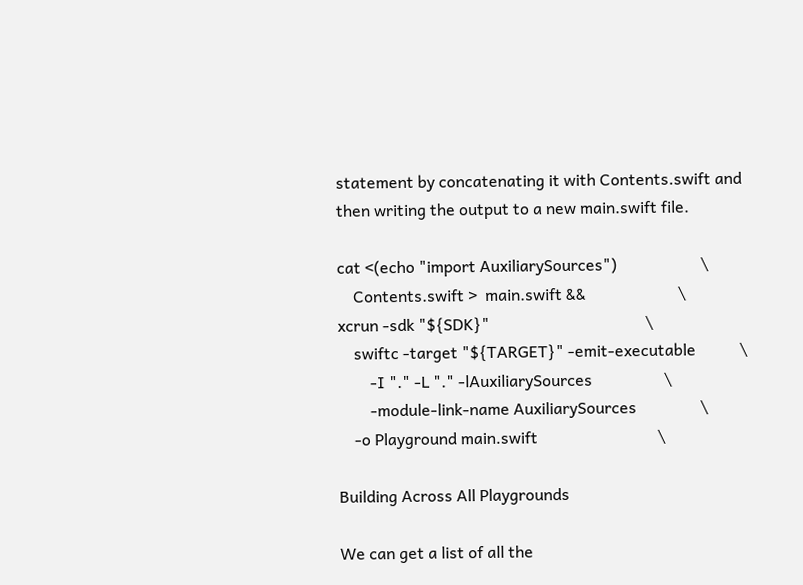statement by concatenating it with Contents.swift and then writing the output to a new main.swift file.

cat <(echo "import AuxiliarySources")                     \
    Contents.swift >  main.swift &&                       \
xcrun -sdk "${SDK}"                                       \
    swiftc -target "${TARGET}" -emit-executable           \
        -I "." -L "." -lAuxiliarySources                  \
        -module-link-name AuxiliarySources                \
    -o Playground main.swift                              \

Building Across All Playgrounds

We can get a list of all the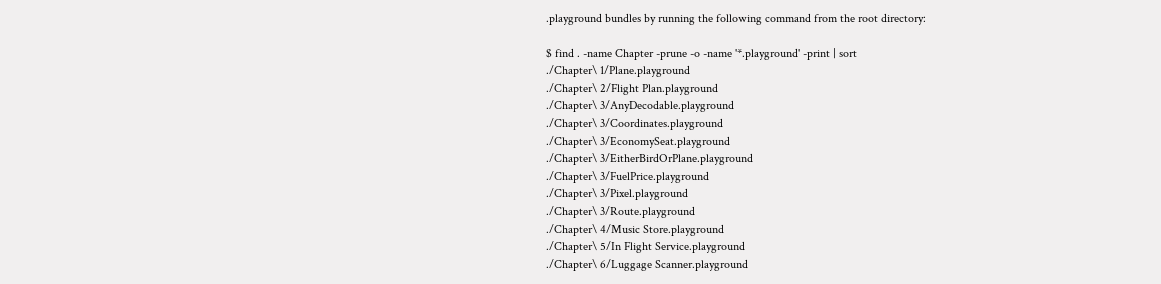.playground bundles by running the following command from the root directory:

$ find . -name Chapter -prune -o -name '*.playground' -print | sort
./Chapter\ 1/Plane.playground
./Chapter\ 2/Flight Plan.playground
./Chapter\ 3/AnyDecodable.playground
./Chapter\ 3/Coordinates.playground
./Chapter\ 3/EconomySeat.playground
./Chapter\ 3/EitherBirdOrPlane.playground
./Chapter\ 3/FuelPrice.playground
./Chapter\ 3/Pixel.playground
./Chapter\ 3/Route.playground
./Chapter\ 4/Music Store.playground
./Chapter\ 5/In Flight Service.playground
./Chapter\ 6/Luggage Scanner.playground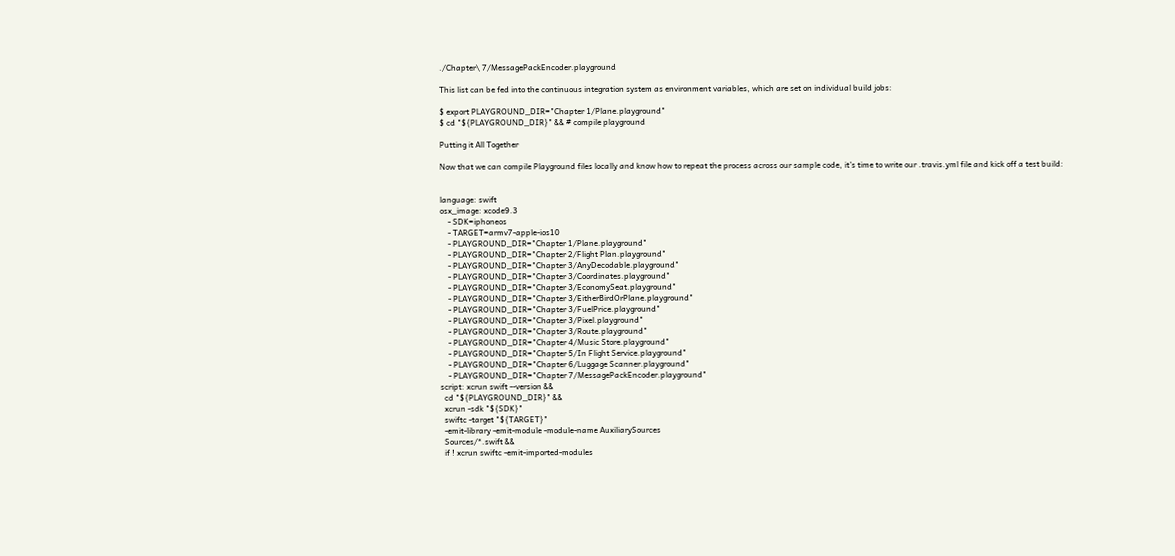./Chapter\ 7/MessagePackEncoder.playground

This list can be fed into the continuous integration system as environment variables, which are set on individual build jobs:

$ export PLAYGROUND_DIR="Chapter 1/Plane.playground"
$ cd "${PLAYGROUND_DIR}" && # compile playground

Putting it All Together

Now that we can compile Playground files locally and know how to repeat the process across our sample code, it’s time to write our .travis.yml file and kick off a test build:


language: swift
osx_image: xcode9.3
    - SDK=iphoneos
    - TARGET=armv7-apple-ios10
    - PLAYGROUND_DIR="Chapter 1/Plane.playground"
    - PLAYGROUND_DIR="Chapter 2/Flight Plan.playground"
    - PLAYGROUND_DIR="Chapter 3/AnyDecodable.playground"
    - PLAYGROUND_DIR="Chapter 3/Coordinates.playground"
    - PLAYGROUND_DIR="Chapter 3/EconomySeat.playground"
    - PLAYGROUND_DIR="Chapter 3/EitherBirdOrPlane.playground"
    - PLAYGROUND_DIR="Chapter 3/FuelPrice.playground"
    - PLAYGROUND_DIR="Chapter 3/Pixel.playground"
    - PLAYGROUND_DIR="Chapter 3/Route.playground"
    - PLAYGROUND_DIR="Chapter 4/Music Store.playground"
    - PLAYGROUND_DIR="Chapter 5/In Flight Service.playground"
    - PLAYGROUND_DIR="Chapter 6/Luggage Scanner.playground"
    - PLAYGROUND_DIR="Chapter 7/MessagePackEncoder.playground"
script: xcrun swift --version &&
  cd "${PLAYGROUND_DIR}" &&
  xcrun -sdk "${SDK}"
  swiftc -target "${TARGET}"
  -emit-library -emit-module -module-name AuxiliarySources
  Sources/*.swift &&
  if ! xcrun swiftc -emit-imported-modules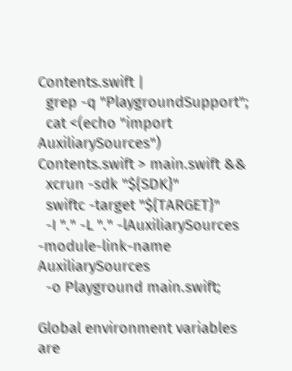Contents.swift |
  grep -q "PlaygroundSupport";
  cat <(echo "import AuxiliarySources") Contents.swift > main.swift &&
  xcrun -sdk "${SDK}"
  swiftc -target "${TARGET}"
  -I "." -L "." -lAuxiliarySources -module-link-name AuxiliarySources
  -o Playground main.swift;

Global environment variables are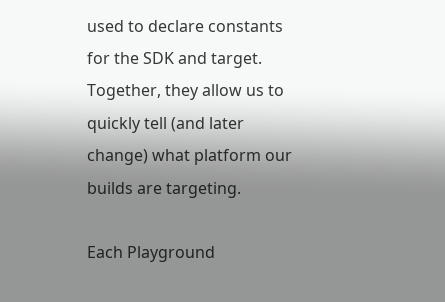used to declare constants for the SDK and target. Together, they allow us to quickly tell (and later change) what platform our builds are targeting.

Each Playground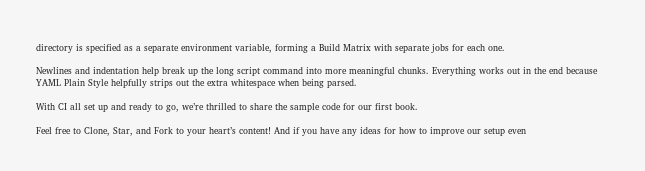directory is specified as a separate environment variable, forming a Build Matrix with separate jobs for each one.

Newlines and indentation help break up the long script command into more meaningful chunks. Everything works out in the end because
YAML Plain Style helpfully strips out the extra whitespace when being parsed.

With CI all set up and ready to go, we’re thrilled to share the sample code for our first book.

Feel free to Clone, Star, and Fork to your heart’s content! And if you have any ideas for how to improve our setup even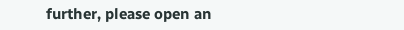further, please open an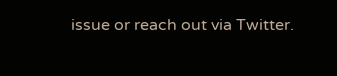issue or reach out via Twitter.